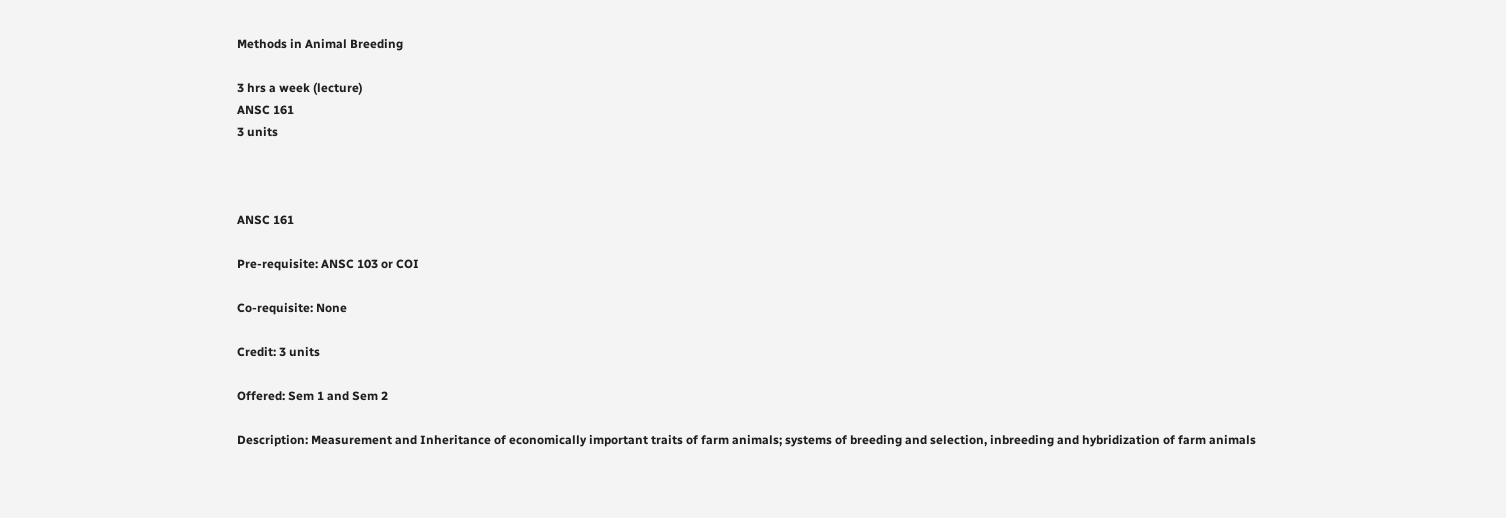Methods in Animal Breeding

3 hrs a week (lecture)
ANSC 161
3 units



ANSC 161

Pre-requisite: ANSC 103 or COI

Co-requisite: None

Credit: 3 units

Offered: Sem 1 and Sem 2

Description: Measurement and Inheritance of economically important traits of farm animals; systems of breeding and selection, inbreeding and hybridization of farm animals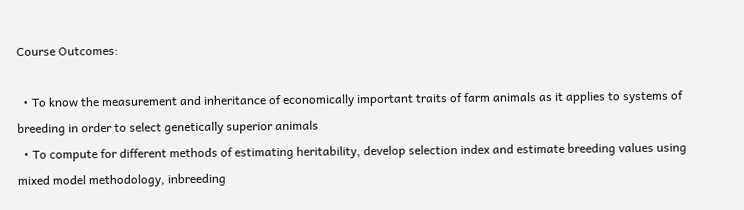Course Outcomes:

  • To know the measurement and inheritance of economically important traits of farm animals as it applies to systems of breeding in order to select genetically superior animals
  • To compute for different methods of estimating heritability, develop selection index and estimate breeding values using mixed model methodology, inbreeding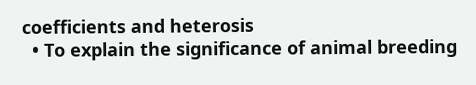coefficients and heterosis
  • To explain the significance of animal breeding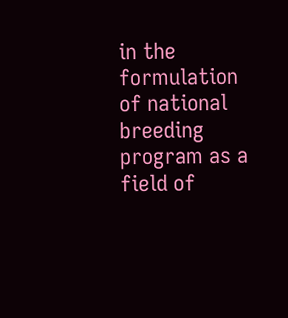in the formulation of national breeding program as a field of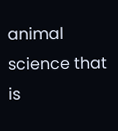animal science that is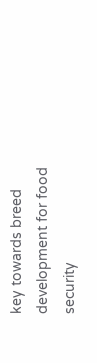key towards breed development for food security